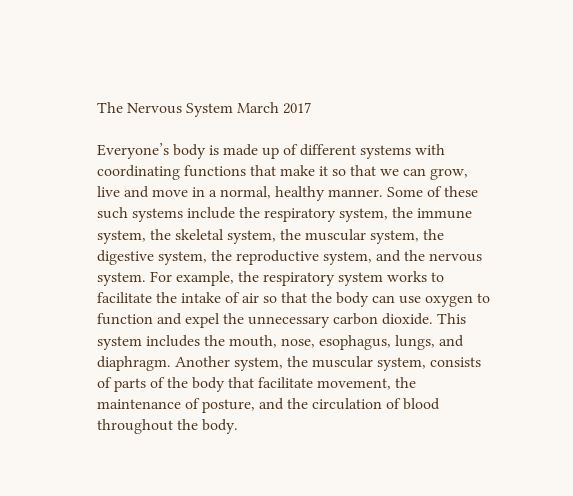The Nervous System March 2017

Everyone’s body is made up of different systems with coordinating functions that make it so that we can grow, live and move in a normal, healthy manner. Some of these such systems include the respiratory system, the immune system, the skeletal system, the muscular system, the digestive system, the reproductive system, and the nervous system. For example, the respiratory system works to facilitate the intake of air so that the body can use oxygen to function and expel the unnecessary carbon dioxide. This system includes the mouth, nose, esophagus, lungs, and diaphragm. Another system, the muscular system, consists of parts of the body that facilitate movement, the maintenance of posture, and the circulation of blood throughout the body.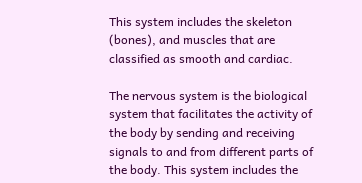This system includes the skeleton (bones), and muscles that are classified as smooth and cardiac.

The nervous system is the biological system that facilitates the activity of the body by sending and receiving signals to and from different parts of the body. This system includes the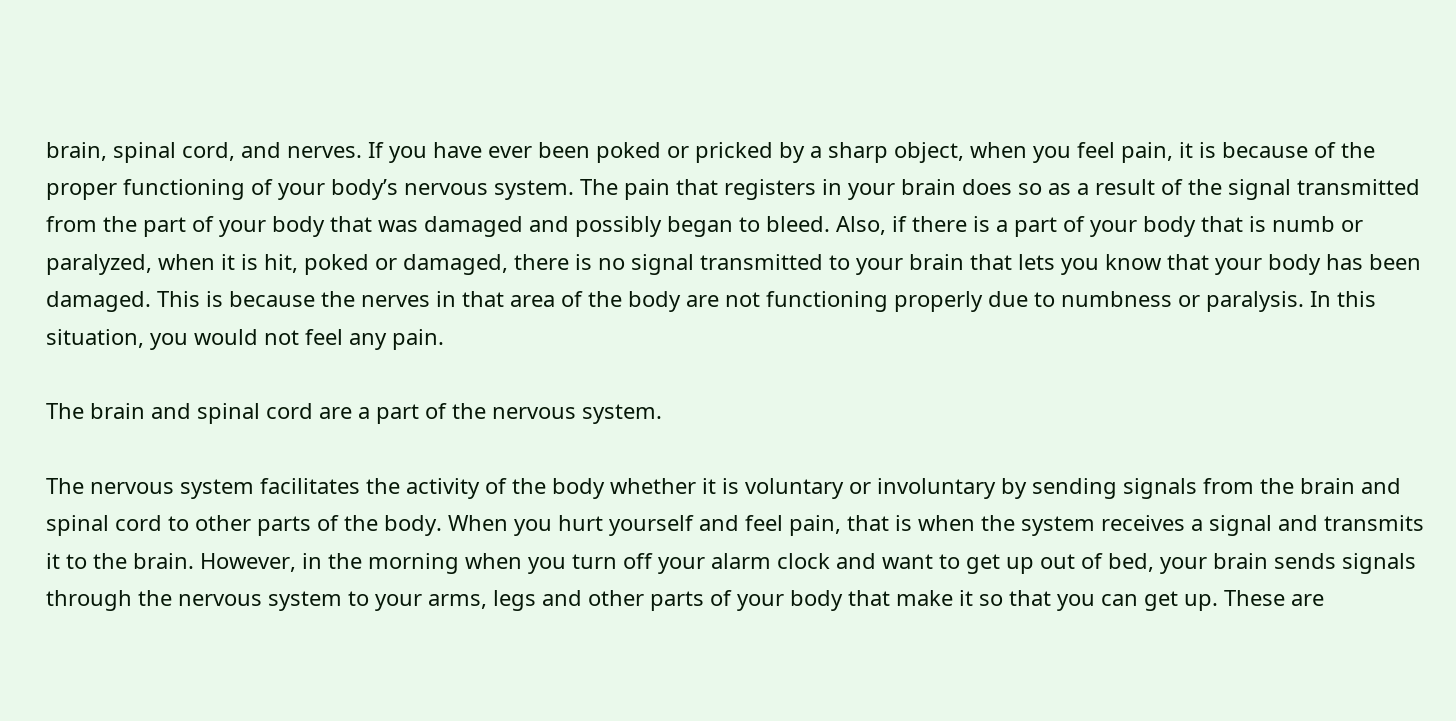brain, spinal cord, and nerves. If you have ever been poked or pricked by a sharp object, when you feel pain, it is because of the proper functioning of your body’s nervous system. The pain that registers in your brain does so as a result of the signal transmitted from the part of your body that was damaged and possibly began to bleed. Also, if there is a part of your body that is numb or paralyzed, when it is hit, poked or damaged, there is no signal transmitted to your brain that lets you know that your body has been damaged. This is because the nerves in that area of the body are not functioning properly due to numbness or paralysis. In this situation, you would not feel any pain.

The brain and spinal cord are a part of the nervous system.

The nervous system facilitates the activity of the body whether it is voluntary or involuntary by sending signals from the brain and spinal cord to other parts of the body. When you hurt yourself and feel pain, that is when the system receives a signal and transmits it to the brain. However, in the morning when you turn off your alarm clock and want to get up out of bed, your brain sends signals through the nervous system to your arms, legs and other parts of your body that make it so that you can get up. These are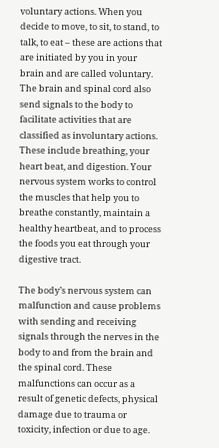voluntary actions. When you decide to move, to sit, to stand, to talk, to eat – these are actions that are initiated by you in your brain and are called voluntary. The brain and spinal cord also send signals to the body to facilitate activities that are classified as involuntary actions. These include breathing, your heart beat, and digestion. Your nervous system works to control the muscles that help you to breathe constantly, maintain a healthy heartbeat, and to process the foods you eat through your digestive tract.

The body’s nervous system can malfunction and cause problems with sending and receiving signals through the nerves in the body to and from the brain and the spinal cord. These malfunctions can occur as a result of genetic defects, physical damage due to trauma or toxicity, infection or due to age.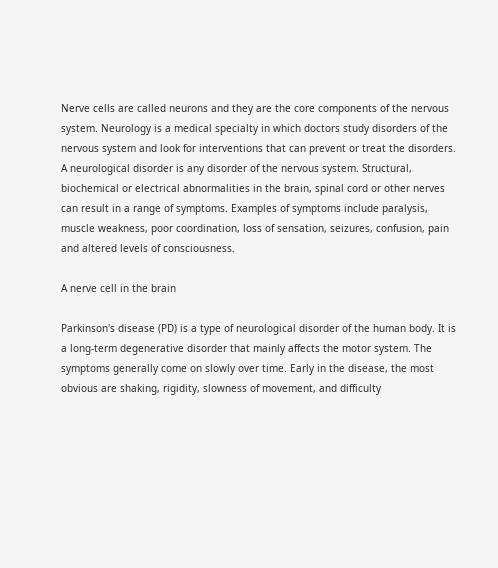Nerve cells are called neurons and they are the core components of the nervous system. Neurology is a medical specialty in which doctors study disorders of the nervous system and look for interventions that can prevent or treat the disorders. A neurological disorder is any disorder of the nervous system. Structural, biochemical or electrical abnormalities in the brain, spinal cord or other nerves can result in a range of symptoms. Examples of symptoms include paralysis, muscle weakness, poor coordination, loss of sensation, seizures, confusion, pain and altered levels of consciousness.

A nerve cell in the brain

Parkinson's disease (PD) is a type of neurological disorder of the human body. It is a long-term degenerative disorder that mainly affects the motor system. The symptoms generally come on slowly over time. Early in the disease, the most obvious are shaking, rigidity, slowness of movement, and difficulty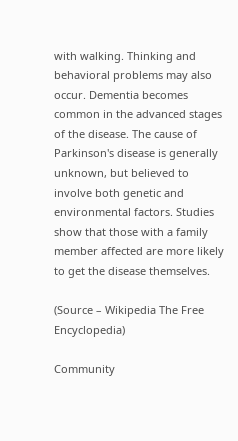with walking. Thinking and behavioral problems may also occur. Dementia becomes common in the advanced stages of the disease. The cause of Parkinson's disease is generally unknown, but believed to involve both genetic and environmental factors. Studies show that those with a family member affected are more likely to get the disease themselves.

(Source – Wikipedia The Free Encyclopedia)

Community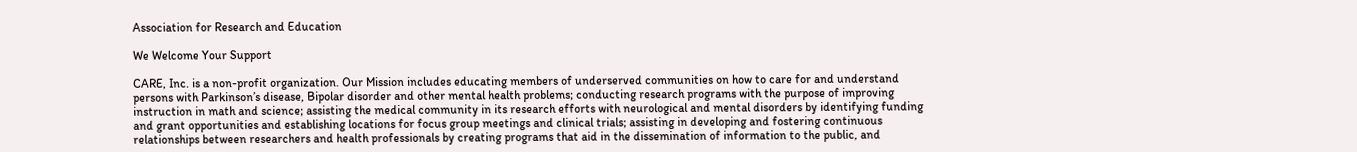Association for Research and Education

We Welcome Your Support

CARE, Inc. is a non-profit organization. Our Mission includes educating members of underserved communities on how to care for and understand persons with Parkinson’s disease, Bipolar disorder and other mental health problems; conducting research programs with the purpose of improving instruction in math and science; assisting the medical community in its research efforts with neurological and mental disorders by identifying funding and grant opportunities and establishing locations for focus group meetings and clinical trials; assisting in developing and fostering continuous relationships between researchers and health professionals by creating programs that aid in the dissemination of information to the public, and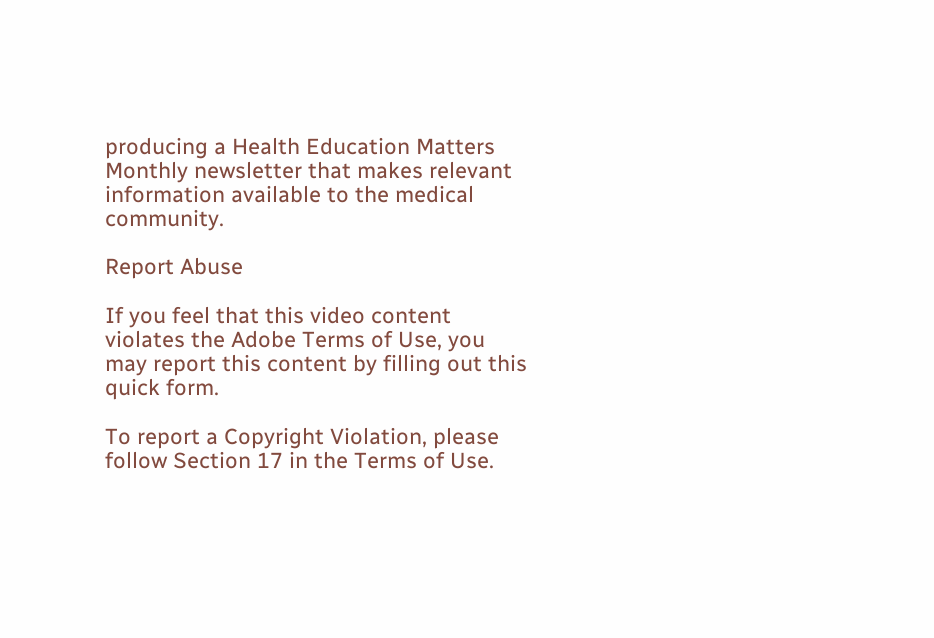producing a Health Education Matters Monthly newsletter that makes relevant information available to the medical community.

Report Abuse

If you feel that this video content violates the Adobe Terms of Use, you may report this content by filling out this quick form.

To report a Copyright Violation, please follow Section 17 in the Terms of Use.